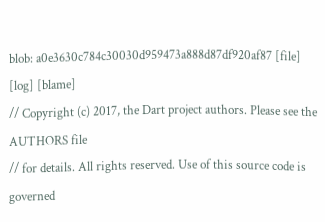blob: a0e3630c784c30030d959473a888d87df920af87 [file] [log] [blame]
// Copyright (c) 2017, the Dart project authors. Please see the AUTHORS file
// for details. All rights reserved. Use of this source code is governed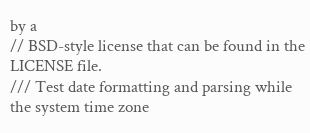by a
// BSD-style license that can be found in the LICENSE file.
/// Test date formatting and parsing while the system time zone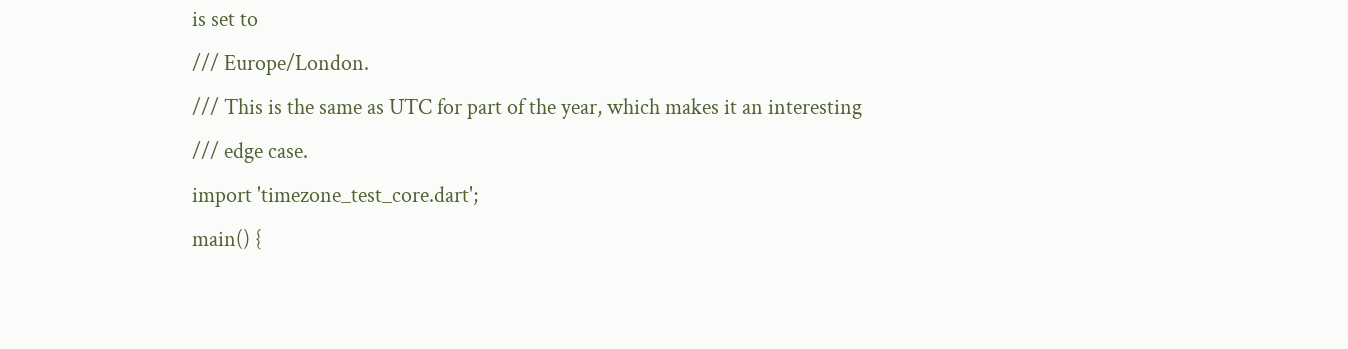is set to
/// Europe/London.
/// This is the same as UTC for part of the year, which makes it an interesting
/// edge case.
import 'timezone_test_core.dart';
main() {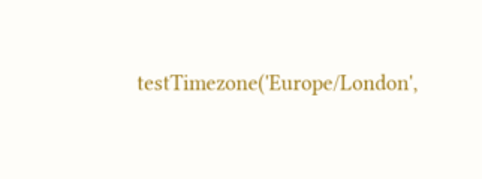testTimezone('Europe/London',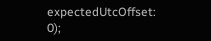expectedUtcOffset: 0);